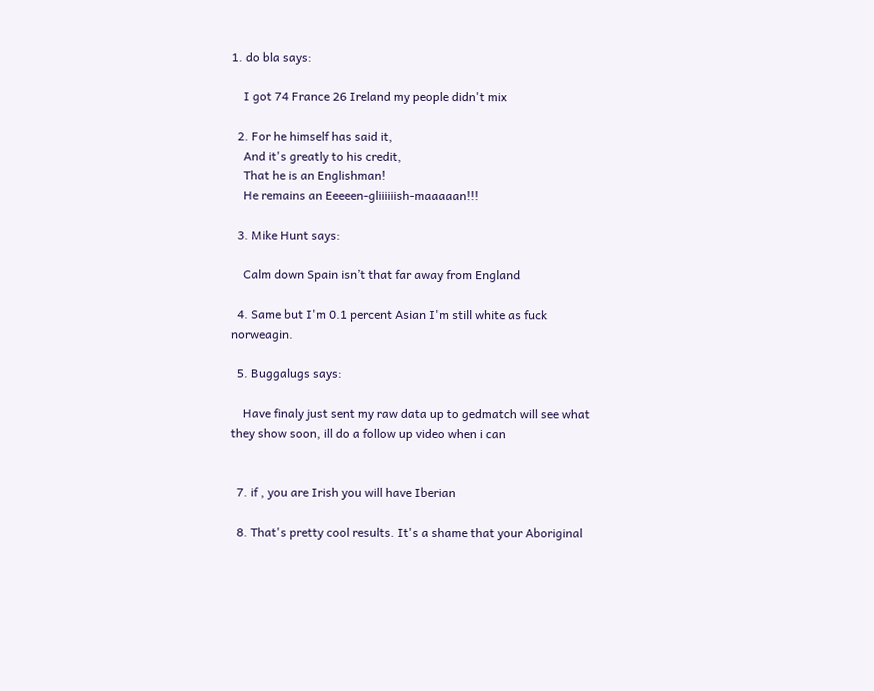1. do bla says:

    I got 74 France 26 Ireland my people didn't mix

  2. For he himself has said it,
    And it's greatly to his credit,
    That he is an Englishman!
    He remains an Eeeeen-gliiiiiish-maaaaan!!!

  3. Mike Hunt says:

    Calm down Spain isn’t that far away from England

  4. Same but I'm 0.1 percent Asian I'm still white as fuck norweagin.

  5. Buggalugs says:

    Have finaly just sent my raw data up to gedmatch will see what they show soon, ill do a follow up video when i can


  7. if , you are Irish you will have Iberian

  8. That's pretty cool results. It's a shame that your Aboriginal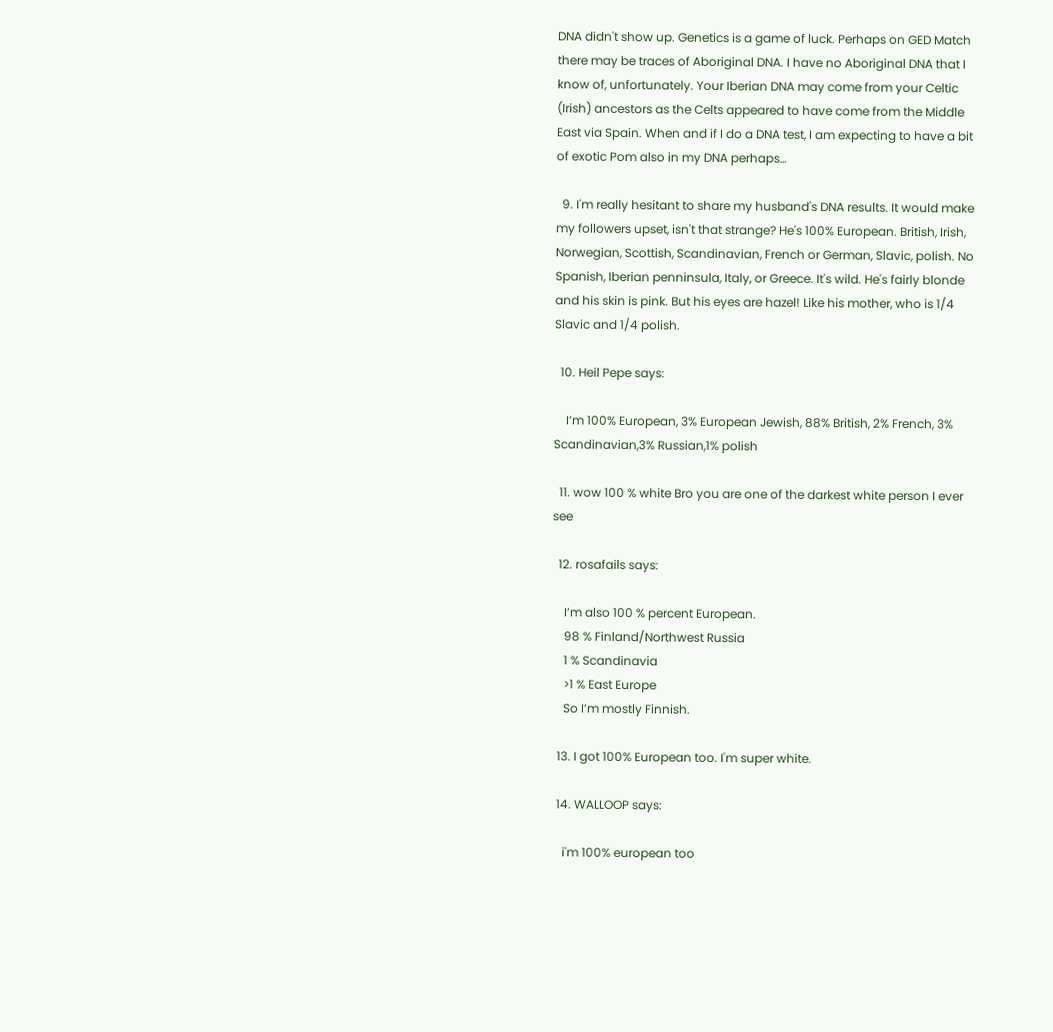DNA didn't show up. Genetics is a game of luck. Perhaps on GED Match there may be traces of Aboriginal DNA. I have no Aboriginal DNA that I know of, unfortunately. Your Iberian DNA may come from your Celtic (Irish) ancestors as the Celts appeared to have come from the Middle East via Spain. When and if I do a DNA test, I am expecting to have a bit of exotic Pom also in my DNA perhaps…

  9. I'm really hesitant to share my husband's DNA results. It would make my followers upset, isn't that strange? He's 100% European. British, Irish, Norwegian, Scottish, Scandinavian, French or German, Slavic, polish. No Spanish, Iberian penninsula, Italy, or Greece. It's wild. He's fairly blonde and his skin is pink. But his eyes are hazel! Like his mother, who is 1/4 Slavic and 1/4 polish.

  10. Heil Pepe says:

    I’m 100% European, 3% European Jewish, 88% British, 2% French, 3% Scandinavian,3% Russian,1% polish

  11. wow 100 % white Bro you are one of the darkest white person I ever see

  12. rosafails says:

    I’m also 100 % percent European.
    98 % Finland/Northwest Russia
    1 % Scandinavia
    >1 % East Europe
    So I’m mostly Finnish.

  13. I got 100% European too. I'm super white.

  14. WALLOOP says:

    i'm 100% european too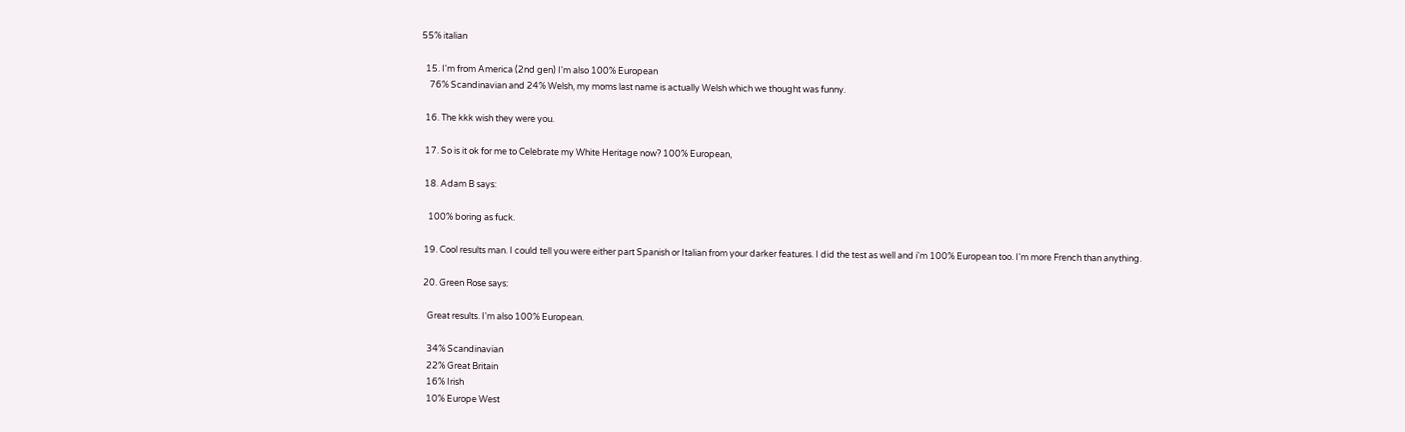55% italian

  15. I'm from America (2nd gen) I'm also 100% European
    76% Scandinavian and 24% Welsh, my moms last name is actually Welsh which we thought was funny.

  16. The kkk wish they were you.

  17. So is it ok for me to Celebrate my White Heritage now? 100% European,

  18. Adam B says:

    100% boring as fuck.

  19. Cool results man. I could tell you were either part Spanish or Italian from your darker features. I did the test as well and i'm 100% European too. I'm more French than anything.

  20. Green Rose says:

    Great results. I'm also 100% European.

    34% Scandinavian
    22% Great Britain
    16% Irish
    10% Europe West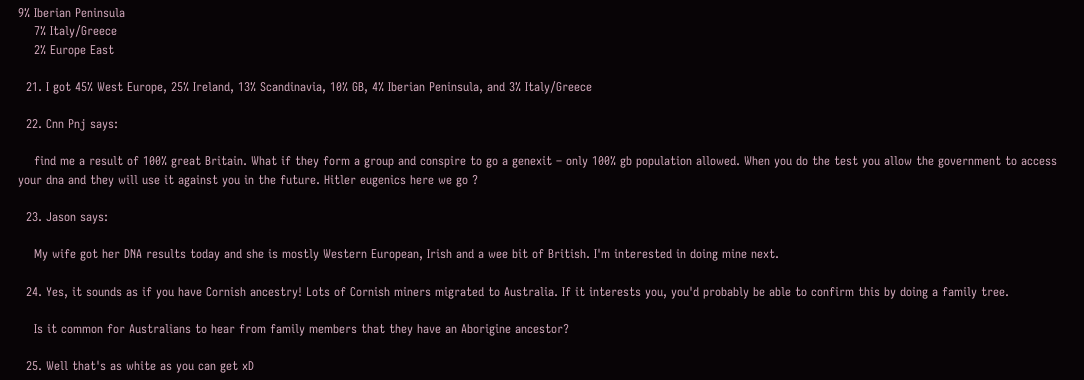9% Iberian Peninsula
    7% Italy/Greece
    2% Europe East

  21. I got 45% West Europe, 25% Ireland, 13% Scandinavia, 10% GB, 4% Iberian Peninsula, and 3% Italy/Greece

  22. Cnn Pnj says:

    find me a result of 100% great Britain. What if they form a group and conspire to go a genexit – only 100% gb population allowed. When you do the test you allow the government to access your dna and they will use it against you in the future. Hitler eugenics here we go ?

  23. Jason says:

    My wife got her DNA results today and she is mostly Western European, Irish and a wee bit of British. I'm interested in doing mine next.

  24. Yes, it sounds as if you have Cornish ancestry! Lots of Cornish miners migrated to Australia. If it interests you, you'd probably be able to confirm this by doing a family tree.

    Is it common for Australians to hear from family members that they have an Aborigine ancestor?

  25. Well that's as white as you can get xD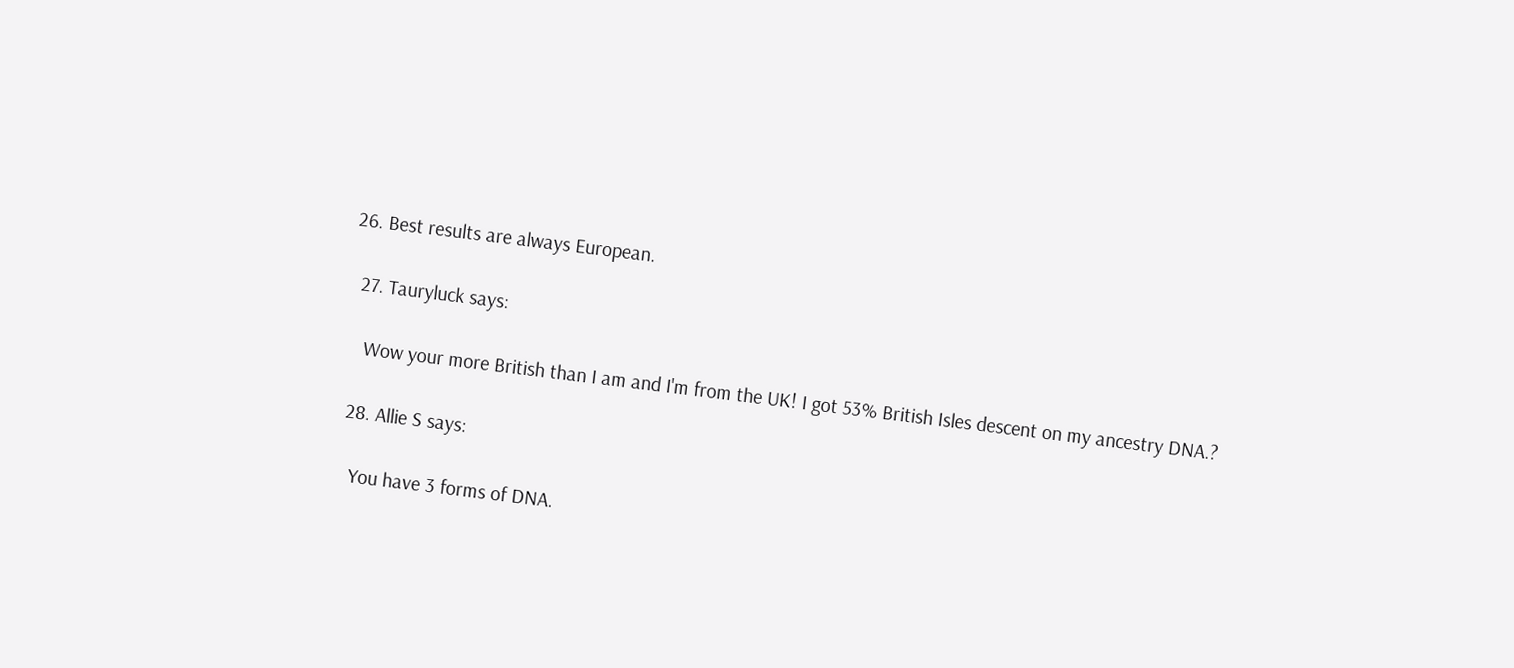26. Best results are always European.

  27. Tauryluck says:

    Wow your more British than I am and I'm from the UK! I got 53% British Isles descent on my ancestry DNA.?

  28. Allie S says:

    You have 3 forms of DNA.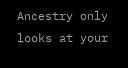Ancestry only looks at your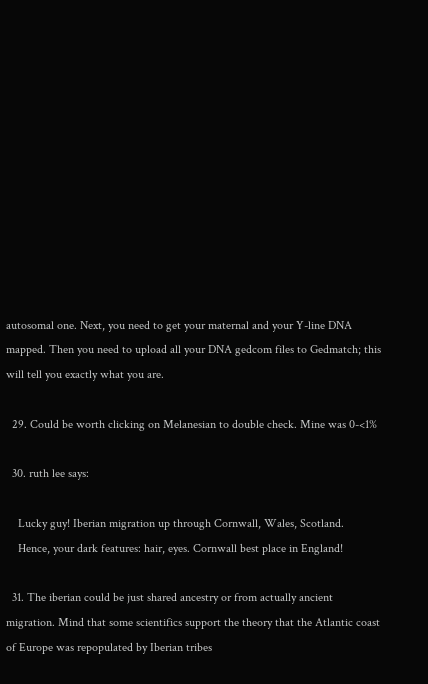autosomal one. Next, you need to get your maternal and your Y-line DNA mapped. Then you need to upload all your DNA gedcom files to Gedmatch; this will tell you exactly what you are.

  29. Could be worth clicking on Melanesian to double check. Mine was 0-<1%

  30. ruth lee says:

    Lucky guy! Iberian migration up through Cornwall, Wales, Scotland.
    Hence, your dark features: hair, eyes. Cornwall best place in England!

  31. The iberian could be just shared ancestry or from actually ancient migration. Mind that some scientifics support the theory that the Atlantic coast of Europe was repopulated by Iberian tribes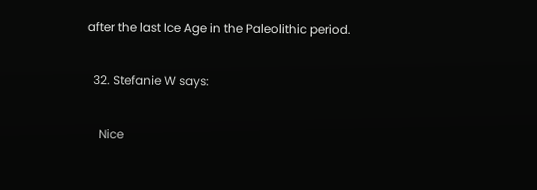after the last Ice Age in the Paleolithic period.

  32. Stefanie W says:

    Nice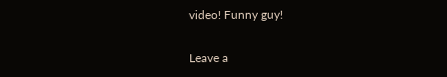video! Funny guy!

Leave a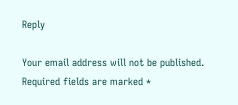Reply

Your email address will not be published. Required fields are marked *